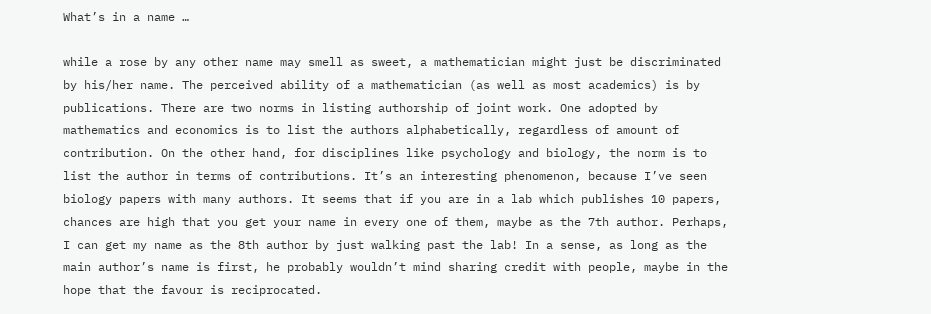What’s in a name …

while a rose by any other name may smell as sweet, a mathematician might just be discriminated by his/her name. The perceived ability of a mathematician (as well as most academics) is by publications. There are two norms in listing authorship of joint work. One adopted by mathematics and economics is to list the authors alphabetically, regardless of amount of contribution. On the other hand, for disciplines like psychology and biology, the norm is to list the author in terms of contributions. It’s an interesting phenomenon, because I’ve seen biology papers with many authors. It seems that if you are in a lab which publishes 10 papers, chances are high that you get your name in every one of them, maybe as the 7th author. Perhaps, I can get my name as the 8th author by just walking past the lab! In a sense, as long as the main author’s name is first, he probably wouldn’t mind sharing credit with people, maybe in the hope that the favour is reciprocated.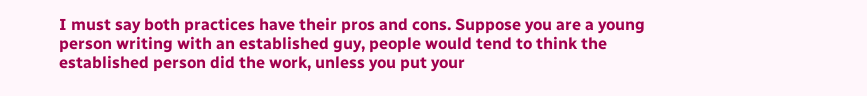I must say both practices have their pros and cons. Suppose you are a young person writing with an established guy, people would tend to think the established person did the work, unless you put your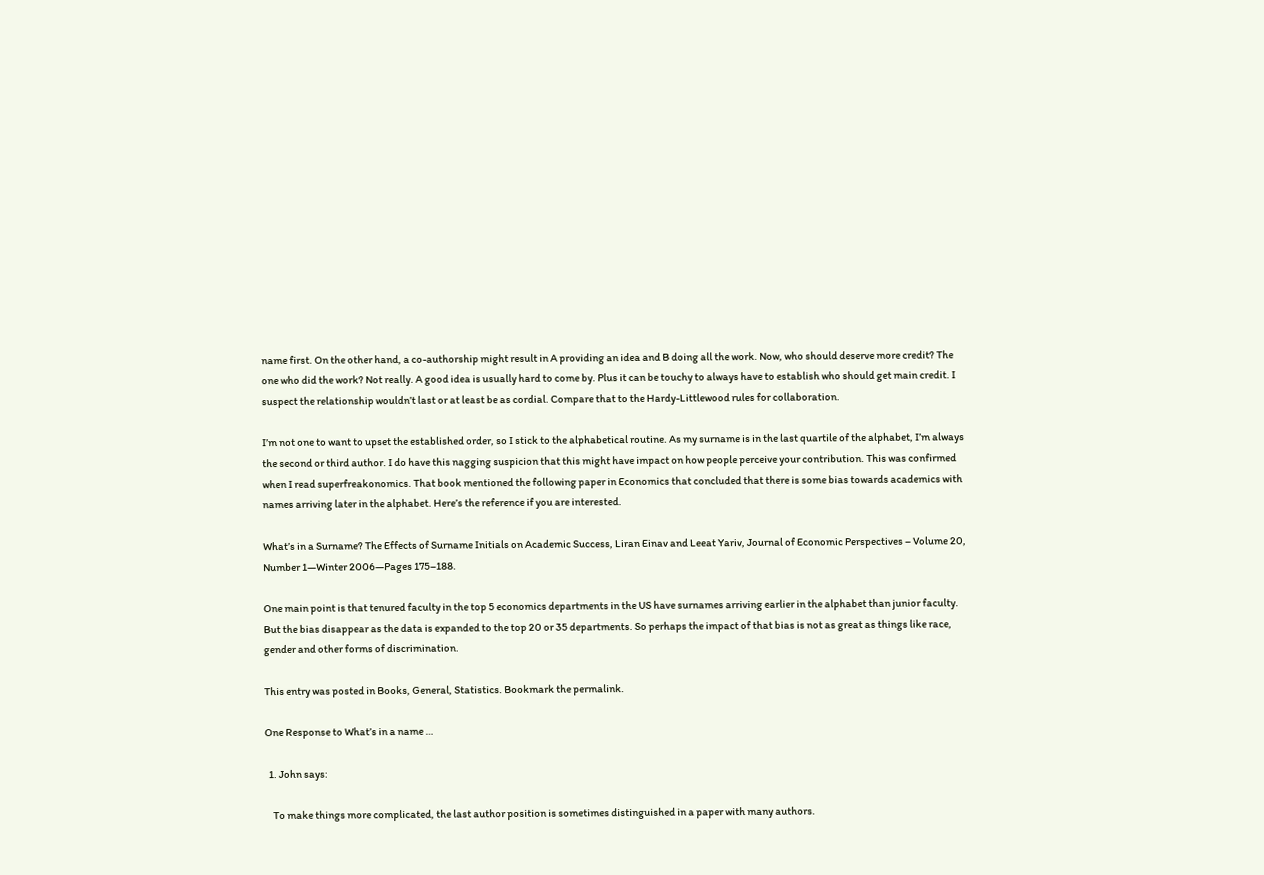name first. On the other hand, a co-authorship might result in A providing an idea and B doing all the work. Now, who should deserve more credit? The one who did the work? Not really. A good idea is usually hard to come by. Plus it can be touchy to always have to establish who should get main credit. I suspect the relationship wouldn’t last or at least be as cordial. Compare that to the Hardy-Littlewood rules for collaboration.

I’m not one to want to upset the established order, so I stick to the alphabetical routine. As my surname is in the last quartile of the alphabet, I’m always the second or third author. I do have this nagging suspicion that this might have impact on how people perceive your contribution. This was confirmed when I read superfreakonomics. That book mentioned the following paper in Economics that concluded that there is some bias towards academics with names arriving later in the alphabet. Here’s the reference if you are interested.

What’s in a Surname? The Effects of Surname Initials on Academic Success, Liran Einav and Leeat Yariv, Journal of Economic Perspectives – Volume 20, Number 1—Winter 2006—Pages 175–188.

One main point is that tenured faculty in the top 5 economics departments in the US have surnames arriving earlier in the alphabet than junior faculty. But the bias disappear as the data is expanded to the top 20 or 35 departments. So perhaps the impact of that bias is not as great as things like race, gender and other forms of discrimination.

This entry was posted in Books, General, Statistics. Bookmark the permalink.

One Response to What’s in a name …

  1. John says:

    To make things more complicated, the last author position is sometimes distinguished in a paper with many authors.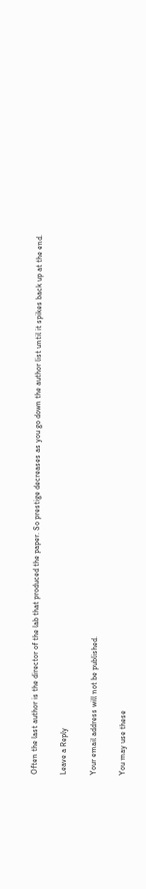Often the last author is the director of the lab that produced the paper. So prestige decreases as you go down the author list until it spikes back up at the end.

Leave a Reply

Your email address will not be published.

You may use these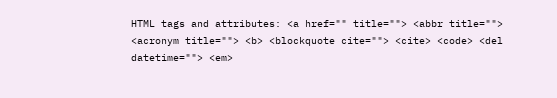HTML tags and attributes: <a href="" title=""> <abbr title=""> <acronym title=""> <b> <blockquote cite=""> <cite> <code> <del datetime=""> <em>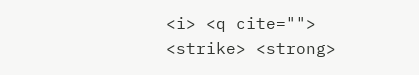<i> <q cite=""> <strike> <strong>